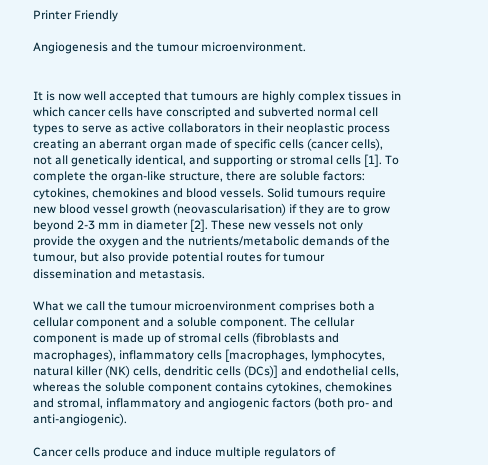Printer Friendly

Angiogenesis and the tumour microenvironment.


It is now well accepted that tumours are highly complex tissues in which cancer cells have conscripted and subverted normal cell types to serve as active collaborators in their neoplastic process creating an aberrant organ made of specific cells (cancer cells), not all genetically identical, and supporting or stromal cells [1]. To complete the organ-like structure, there are soluble factors: cytokines, chemokines and blood vessels. Solid tumours require new blood vessel growth (neovascularisation) if they are to grow beyond 2-3 mm in diameter [2]. These new vessels not only provide the oxygen and the nutrients/metabolic demands of the tumour, but also provide potential routes for tumour dissemination and metastasis.

What we call the tumour microenvironment comprises both a cellular component and a soluble component. The cellular component is made up of stromal cells (fibroblasts and macrophages), inflammatory cells [macrophages, lymphocytes, natural killer (NK) cells, dendritic cells (DCs)] and endothelial cells, whereas the soluble component contains cytokines, chemokines and stromal, inflammatory and angiogenic factors (both pro- and anti-angiogenic).

Cancer cells produce and induce multiple regulators of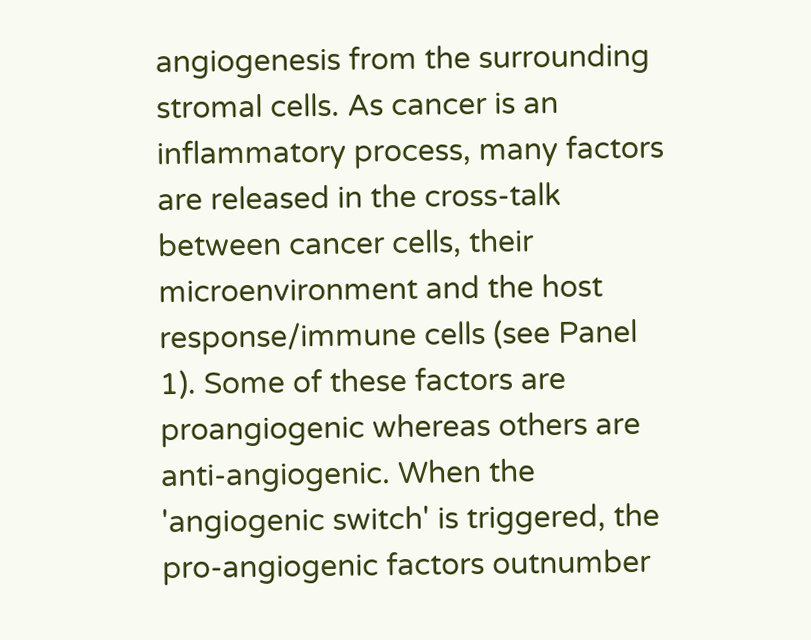angiogenesis from the surrounding stromal cells. As cancer is an inflammatory process, many factors are released in the cross-talk between cancer cells, their microenvironment and the host response/immune cells (see Panel 1). Some of these factors are proangiogenic whereas others are anti-angiogenic. When the 'angiogenic switch' is triggered, the pro-angiogenic factors outnumber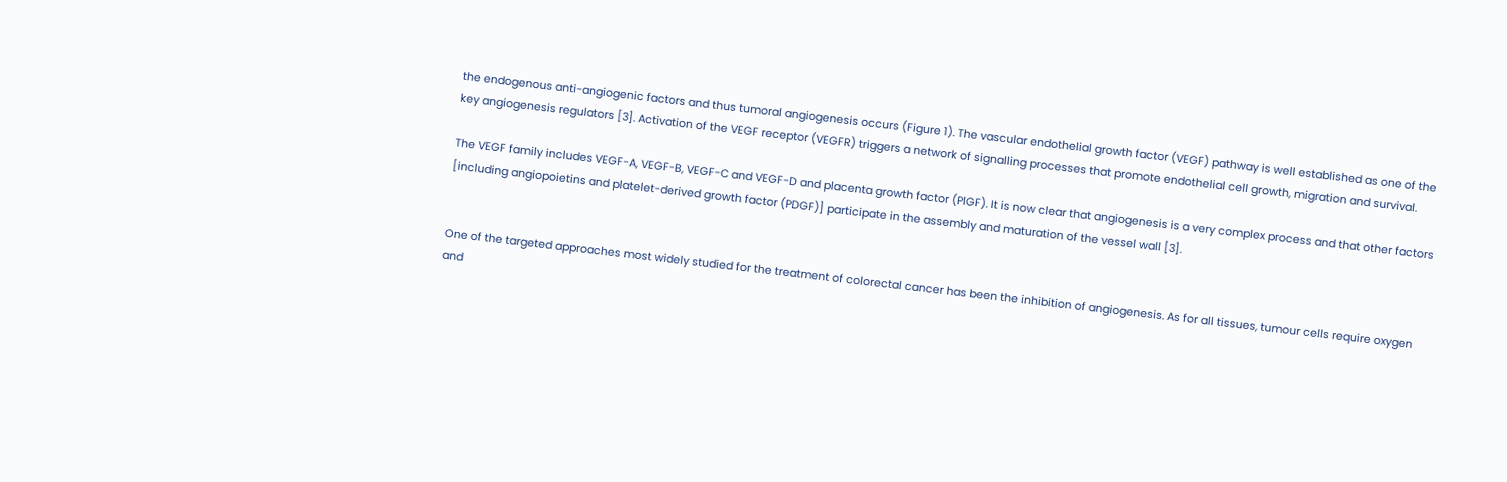the endogenous anti-angiogenic factors and thus tumoral angiogenesis occurs (Figure 1). The vascular endothelial growth factor (VEGF) pathway is well established as one of the key angiogenesis regulators [3]. Activation of the VEGF receptor (VEGFR) triggers a network of signalling processes that promote endothelial cell growth, migration and survival.

The VEGF family includes VEGF-A, VEGF-B, VEGF-C and VEGF-D and placenta growth factor (PlGF). It is now clear that angiogenesis is a very complex process and that other factors [including angiopoietins and platelet-derived growth factor (PDGF)] participate in the assembly and maturation of the vessel wall [3].


One of the targeted approaches most widely studied for the treatment of colorectal cancer has been the inhibition of angiogenesis. As for all tissues, tumour cells require oxygen and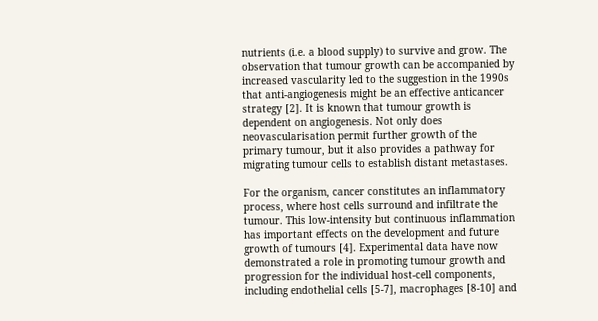nutrients (i.e. a blood supply) to survive and grow. The observation that tumour growth can be accompanied by increased vascularity led to the suggestion in the 1990s that anti-angiogenesis might be an effective anticancer strategy [2]. It is known that tumour growth is dependent on angiogenesis. Not only does neovascularisation permit further growth of the primary tumour, but it also provides a pathway for migrating tumour cells to establish distant metastases.

For the organism, cancer constitutes an inflammatory process, where host cells surround and infiltrate the tumour. This low-intensity but continuous inflammation has important effects on the development and future growth of tumours [4]. Experimental data have now demonstrated a role in promoting tumour growth and progression for the individual host-cell components, including endothelial cells [5-7], macrophages [8-10] and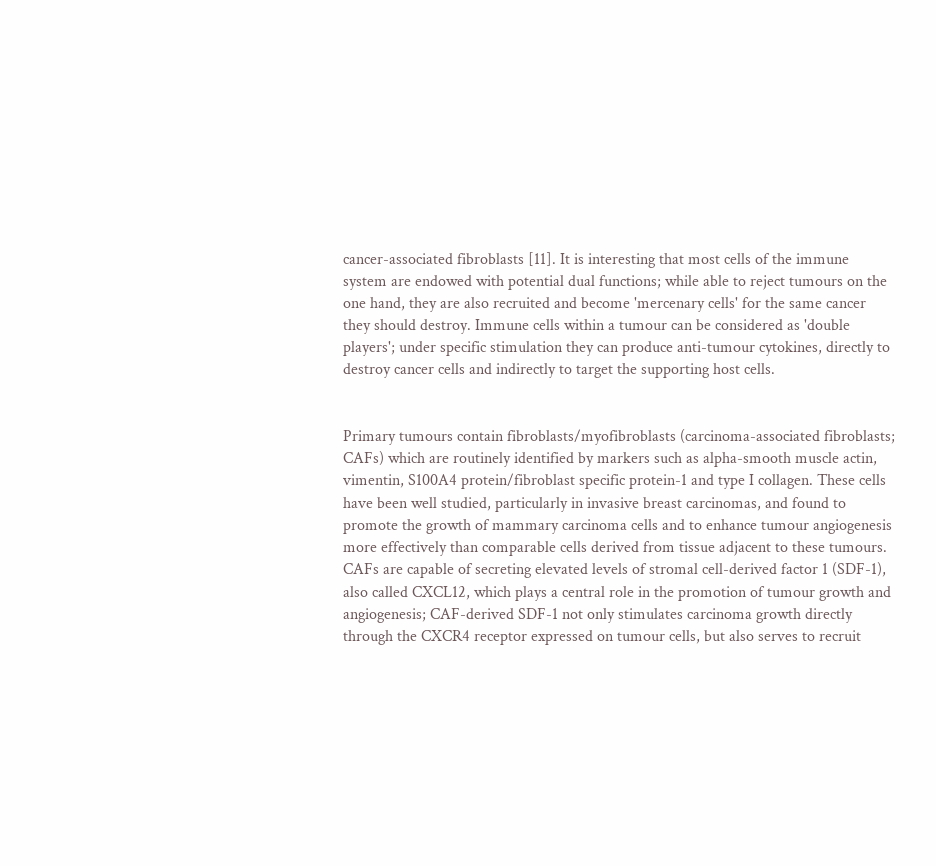cancer-associated fibroblasts [11]. It is interesting that most cells of the immune system are endowed with potential dual functions; while able to reject tumours on the one hand, they are also recruited and become 'mercenary cells' for the same cancer they should destroy. Immune cells within a tumour can be considered as 'double players'; under specific stimulation they can produce anti-tumour cytokines, directly to destroy cancer cells and indirectly to target the supporting host cells.


Primary tumours contain fibroblasts/myofibroblasts (carcinoma-associated fibroblasts; CAFs) which are routinely identified by markers such as alpha-smooth muscle actin, vimentin, S100A4 protein/fibroblast specific protein-1 and type I collagen. These cells have been well studied, particularly in invasive breast carcinomas, and found to promote the growth of mammary carcinoma cells and to enhance tumour angiogenesis more effectively than comparable cells derived from tissue adjacent to these tumours. CAFs are capable of secreting elevated levels of stromal cell-derived factor 1 (SDF-1), also called CXCL12, which plays a central role in the promotion of tumour growth and angiogenesis; CAF-derived SDF-1 not only stimulates carcinoma growth directly through the CXCR4 receptor expressed on tumour cells, but also serves to recruit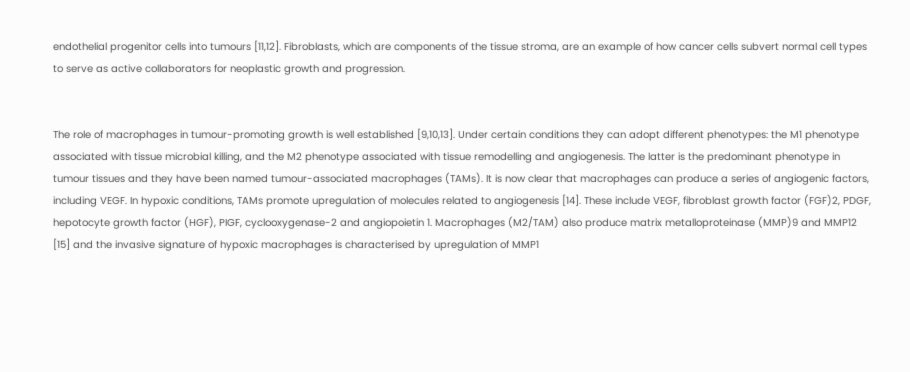endothelial progenitor cells into tumours [11,12]. Fibroblasts, which are components of the tissue stroma, are an example of how cancer cells subvert normal cell types to serve as active collaborators for neoplastic growth and progression.


The role of macrophages in tumour-promoting growth is well established [9,10,13]. Under certain conditions they can adopt different phenotypes: the M1 phenotype associated with tissue microbial killing, and the M2 phenotype associated with tissue remodelling and angiogenesis. The latter is the predominant phenotype in tumour tissues and they have been named tumour-associated macrophages (TAMs). It is now clear that macrophages can produce a series of angiogenic factors, including VEGF. In hypoxic conditions, TAMs promote upregulation of molecules related to angiogenesis [14]. These include VEGF, fibroblast growth factor (FGF)2, PDGF, hepotocyte growth factor (HGF), PIGF, cyclooxygenase-2 and angiopoietin 1. Macrophages (M2/TAM) also produce matrix metalloproteinase (MMP)9 and MMP12 [15] and the invasive signature of hypoxic macrophages is characterised by upregulation of MMP1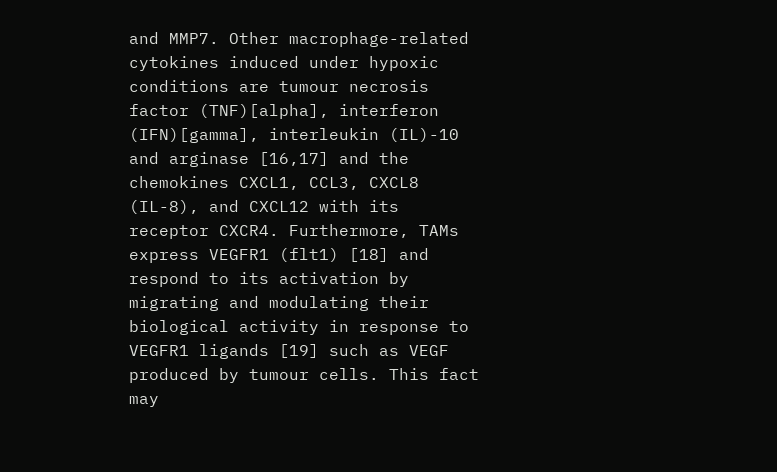and MMP7. Other macrophage-related cytokines induced under hypoxic conditions are tumour necrosis factor (TNF)[alpha], interferon (IFN)[gamma], interleukin (IL)-10 and arginase [16,17] and the chemokines CXCL1, CCL3, CXCL8 (IL-8), and CXCL12 with its receptor CXCR4. Furthermore, TAMs express VEGFR1 (flt1) [18] and respond to its activation by migrating and modulating their biological activity in response to VEGFR1 ligands [19] such as VEGF produced by tumour cells. This fact may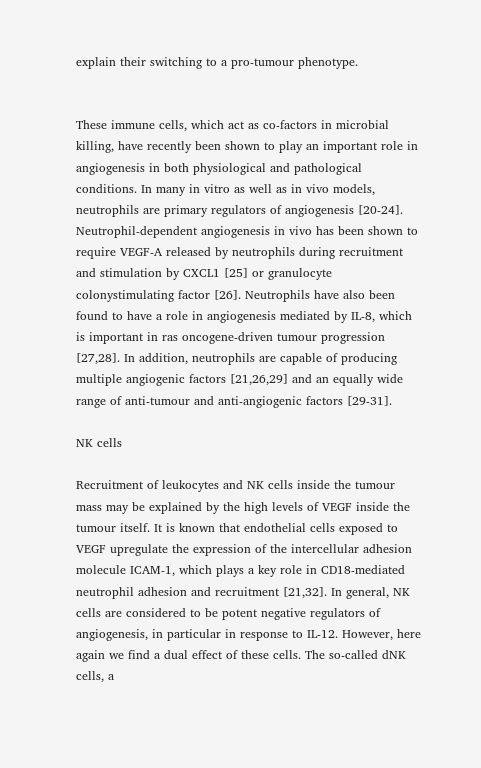explain their switching to a pro-tumour phenotype.


These immune cells, which act as co-factors in microbial killing, have recently been shown to play an important role in angiogenesis in both physiological and pathological conditions. In many in vitro as well as in vivo models, neutrophils are primary regulators of angiogenesis [20-24]. Neutrophil-dependent angiogenesis in vivo has been shown to require VEGF-A released by neutrophils during recruitment and stimulation by CXCL1 [25] or granulocyte colonystimulating factor [26]. Neutrophils have also been found to have a role in angiogenesis mediated by IL-8, which is important in ras oncogene-driven tumour progression [27,28]. In addition, neutrophils are capable of producing multiple angiogenic factors [21,26,29] and an equally wide range of anti-tumour and anti-angiogenic factors [29-31].

NK cells

Recruitment of leukocytes and NK cells inside the tumour mass may be explained by the high levels of VEGF inside the tumour itself. It is known that endothelial cells exposed to VEGF upregulate the expression of the intercellular adhesion molecule ICAM-1, which plays a key role in CD18-mediated neutrophil adhesion and recruitment [21,32]. In general, NK cells are considered to be potent negative regulators of angiogenesis, in particular in response to IL-12. However, here again we find a dual effect of these cells. The so-called dNK cells, a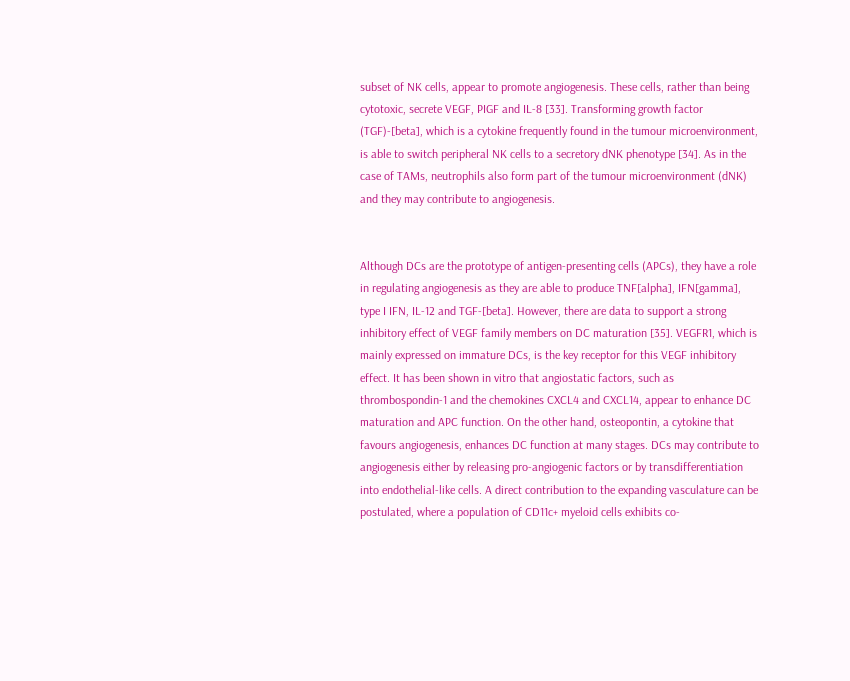subset of NK cells, appear to promote angiogenesis. These cells, rather than being cytotoxic, secrete VEGF, PIGF and IL-8 [33]. Transforming growth factor (TGF)-[beta], which is a cytokine frequently found in the tumour microenvironment, is able to switch peripheral NK cells to a secretory dNK phenotype [34]. As in the case of TAMs, neutrophils also form part of the tumour microenvironment (dNK) and they may contribute to angiogenesis.


Although DCs are the prototype of antigen-presenting cells (APCs), they have a role in regulating angiogenesis as they are able to produce TNF[alpha], IFN[gamma], type I IFN, IL-12 and TGF-[beta]. However, there are data to support a strong inhibitory effect of VEGF family members on DC maturation [35]. VEGFR1, which is mainly expressed on immature DCs, is the key receptor for this VEGF inhibitory effect. It has been shown in vitro that angiostatic factors, such as thrombospondin-1 and the chemokines CXCL4 and CXCL14, appear to enhance DC maturation and APC function. On the other hand, osteopontin, a cytokine that favours angiogenesis, enhances DC function at many stages. DCs may contribute to angiogenesis either by releasing pro-angiogenic factors or by transdifferentiation into endothelial-like cells. A direct contribution to the expanding vasculature can be postulated, where a population of CD11c+ myeloid cells exhibits co-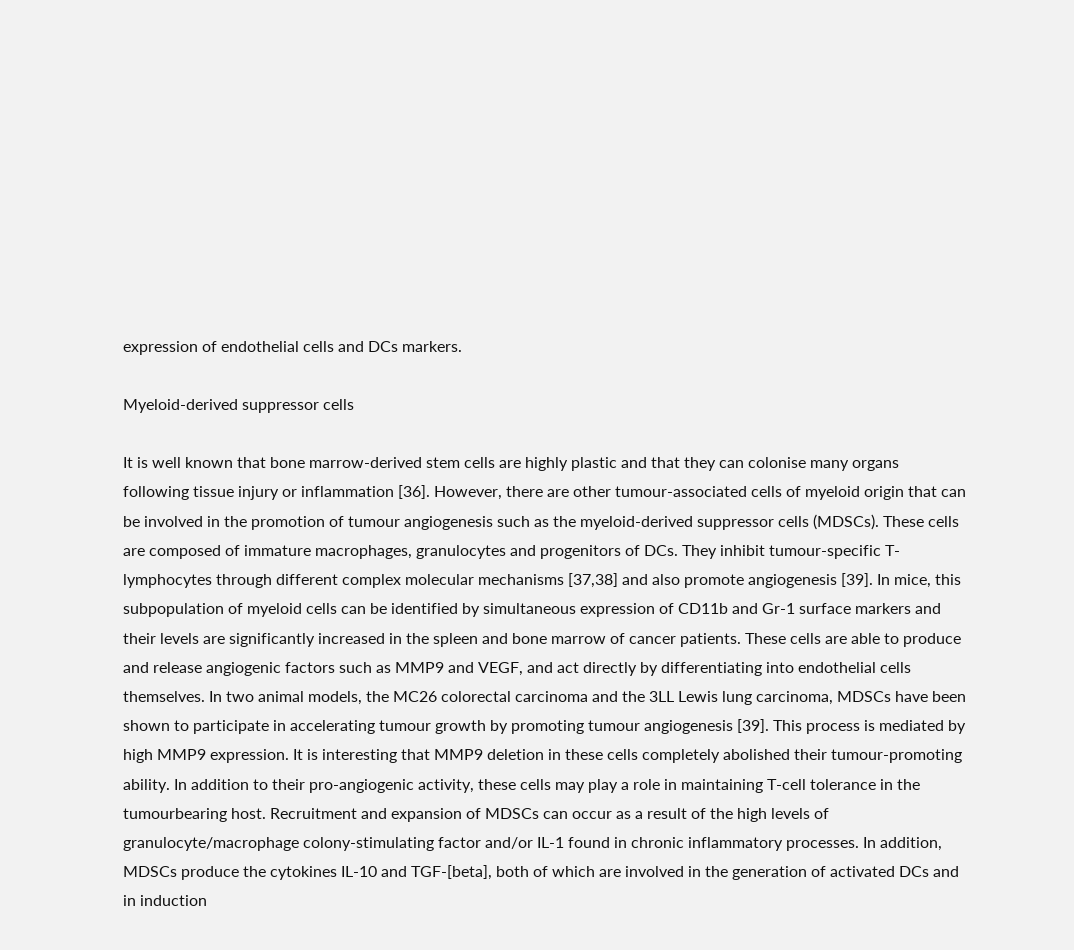expression of endothelial cells and DCs markers.

Myeloid-derived suppressor cells

It is well known that bone marrow-derived stem cells are highly plastic and that they can colonise many organs following tissue injury or inflammation [36]. However, there are other tumour-associated cells of myeloid origin that can be involved in the promotion of tumour angiogenesis such as the myeloid-derived suppressor cells (MDSCs). These cells are composed of immature macrophages, granulocytes and progenitors of DCs. They inhibit tumour-specific T-lymphocytes through different complex molecular mechanisms [37,38] and also promote angiogenesis [39]. In mice, this subpopulation of myeloid cells can be identified by simultaneous expression of CD11b and Gr-1 surface markers and their levels are significantly increased in the spleen and bone marrow of cancer patients. These cells are able to produce and release angiogenic factors such as MMP9 and VEGF, and act directly by differentiating into endothelial cells themselves. In two animal models, the MC26 colorectal carcinoma and the 3LL Lewis lung carcinoma, MDSCs have been shown to participate in accelerating tumour growth by promoting tumour angiogenesis [39]. This process is mediated by high MMP9 expression. It is interesting that MMP9 deletion in these cells completely abolished their tumour-promoting ability. In addition to their pro-angiogenic activity, these cells may play a role in maintaining T-cell tolerance in the tumourbearing host. Recruitment and expansion of MDSCs can occur as a result of the high levels of granulocyte/macrophage colony-stimulating factor and/or IL-1 found in chronic inflammatory processes. In addition, MDSCs produce the cytokines IL-10 and TGF-[beta], both of which are involved in the generation of activated DCs and in induction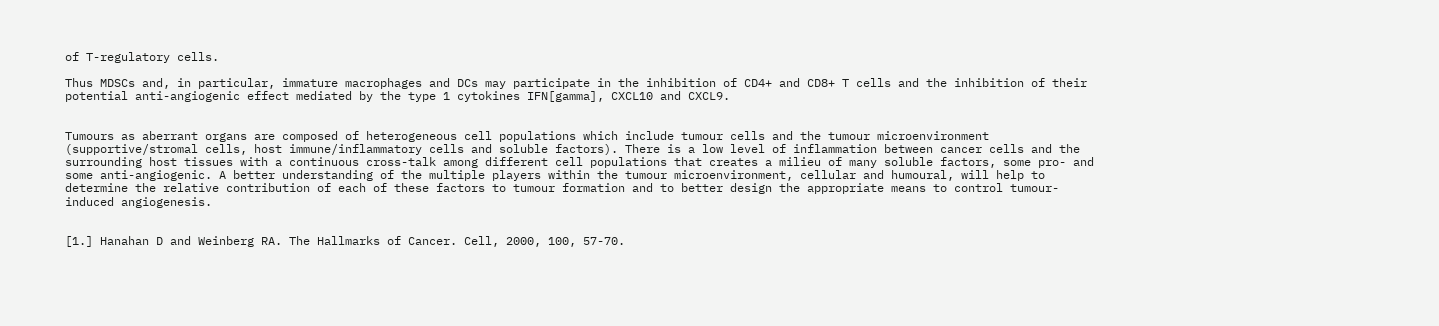of T-regulatory cells.

Thus MDSCs and, in particular, immature macrophages and DCs may participate in the inhibition of CD4+ and CD8+ T cells and the inhibition of their potential anti-angiogenic effect mediated by the type 1 cytokines IFN[gamma], CXCL10 and CXCL9.


Tumours as aberrant organs are composed of heterogeneous cell populations which include tumour cells and the tumour microenvironment (supportive/stromal cells, host immune/inflammatory cells and soluble factors). There is a low level of inflammation between cancer cells and the surrounding host tissues with a continuous cross-talk among different cell populations that creates a milieu of many soluble factors, some pro- and some anti-angiogenic. A better understanding of the multiple players within the tumour microenvironment, cellular and humoural, will help to determine the relative contribution of each of these factors to tumour formation and to better design the appropriate means to control tumour-induced angiogenesis.


[1.] Hanahan D and Weinberg RA. The Hallmarks of Cancer. Cell, 2000, 100, 57-70.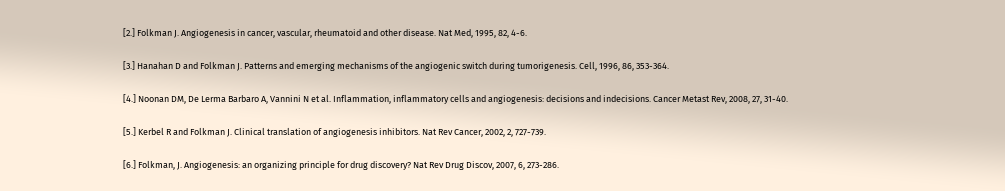[2.] Folkman J. Angiogenesis in cancer, vascular, rheumatoid and other disease. Nat Med, 1995, 82, 4-6.

[3.] Hanahan D and Folkman J. Patterns and emerging mechanisms of the angiogenic switch during tumorigenesis. Cell, 1996, 86, 353-364.

[4.] Noonan DM, De Lerma Barbaro A, Vannini N et al. Inflammation, inflammatory cells and angiogenesis: decisions and indecisions. Cancer Metast Rev, 2008, 27, 31-40.

[5.] Kerbel R and Folkman J. Clinical translation of angiogenesis inhibitors. Nat Rev Cancer, 2002, 2, 727-739.

[6.] Folkman, J. Angiogenesis: an organizing principle for drug discovery? Nat Rev Drug Discov, 2007, 6, 273-286.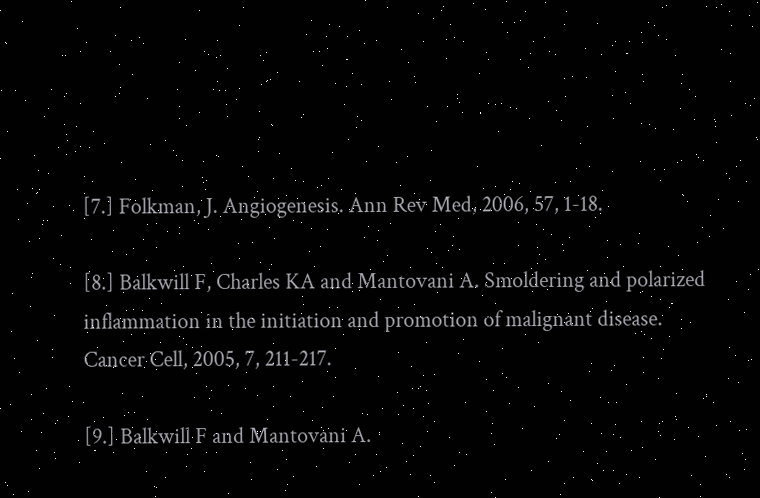[7.] Folkman, J. Angiogenesis. Ann Rev Med, 2006, 57, 1-18.

[8.] Balkwill F, Charles KA and Mantovani A. Smoldering and polarized inflammation in the initiation and promotion of malignant disease. Cancer Cell, 2005, 7, 211-217.

[9.] Balkwill F and Mantovani A.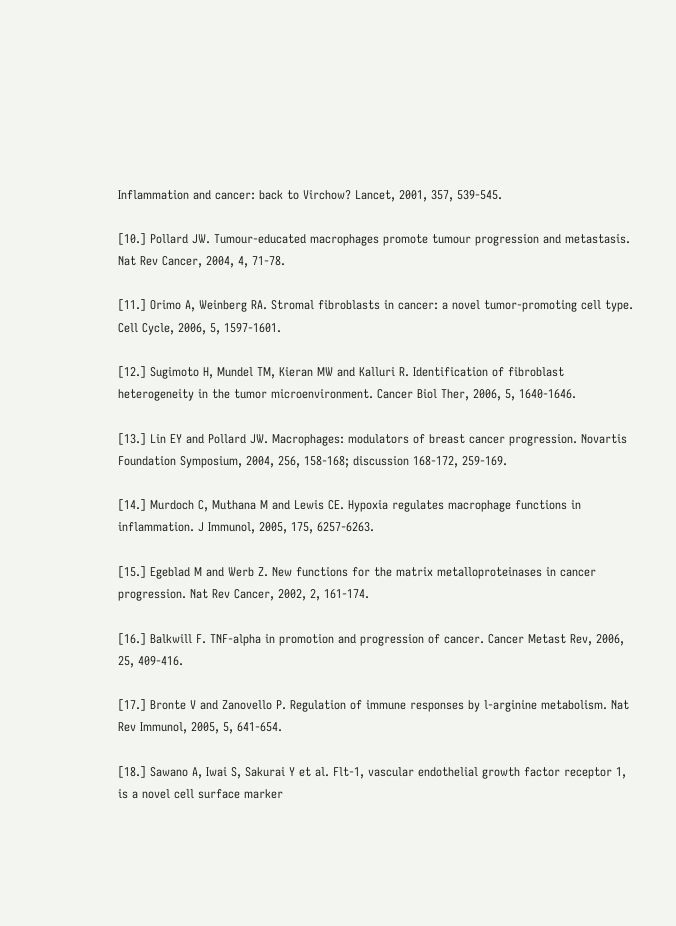Inflammation and cancer: back to Virchow? Lancet, 2001, 357, 539-545.

[10.] Pollard JW. Tumour-educated macrophages promote tumour progression and metastasis. Nat Rev Cancer, 2004, 4, 71-78.

[11.] Orimo A, Weinberg RA. Stromal fibroblasts in cancer: a novel tumor-promoting cell type. Cell Cycle, 2006, 5, 1597-1601.

[12.] Sugimoto H, Mundel TM, Kieran MW and Kalluri R. Identification of fibroblast heterogeneity in the tumor microenvironment. Cancer Biol Ther, 2006, 5, 1640-1646.

[13.] Lin EY and Pollard JW. Macrophages: modulators of breast cancer progression. Novartis Foundation Symposium, 2004, 256, 158-168; discussion 168-172, 259-169.

[14.] Murdoch C, Muthana M and Lewis CE. Hypoxia regulates macrophage functions in inflammation. J Immunol, 2005, 175, 6257-6263.

[15.] Egeblad M and Werb Z. New functions for the matrix metalloproteinases in cancer progression. Nat Rev Cancer, 2002, 2, 161-174.

[16.] Balkwill F. TNF-alpha in promotion and progression of cancer. Cancer Metast Rev, 2006, 25, 409-416.

[17.] Bronte V and Zanovello P. Regulation of immune responses by l-arginine metabolism. Nat Rev Immunol, 2005, 5, 641-654.

[18.] Sawano A, Iwai S, Sakurai Y et al. Flt-1, vascular endothelial growth factor receptor 1, is a novel cell surface marker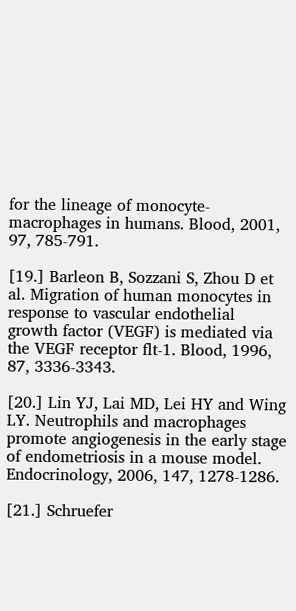for the lineage of monocyte-macrophages in humans. Blood, 2001, 97, 785-791.

[19.] Barleon B, Sozzani S, Zhou D et al. Migration of human monocytes in response to vascular endothelial growth factor (VEGF) is mediated via the VEGF receptor flt-1. Blood, 1996, 87, 3336-3343.

[20.] Lin YJ, Lai MD, Lei HY and Wing LY. Neutrophils and macrophages promote angiogenesis in the early stage of endometriosis in a mouse model. Endocrinology, 2006, 147, 1278-1286.

[21.] Schruefer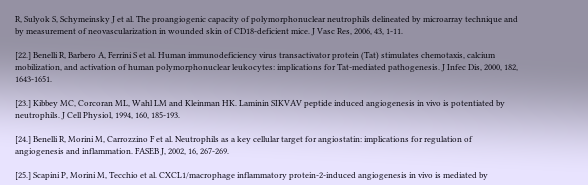R, Sulyok S, Schymeinsky J et al. The proangiogenic capacity of polymorphonuclear neutrophils delineated by microarray technique and by measurement of neovascularization in wounded skin of CD18-deficient mice. J Vasc Res, 2006, 43, 1-11.

[22.] Benelli R, Barbero A, Ferrini S et al. Human immunodeficiency virus transactivator protein (Tat) stimulates chemotaxis, calcium mobilization, and activation of human polymorphonuclear leukocytes: implications for Tat-mediated pathogenesis. J Infec Dis, 2000, 182, 1643-1651.

[23.] Kibbey MC, Corcoran ML, Wahl LM and Kleinman HK. Laminin SIKVAV peptide induced angiogenesis in vivo is potentiated by neutrophils. J Cell Physiol, 1994, 160, 185-193.

[24.] Benelli R, Morini M, Carrozzino F et al. Neutrophils as a key cellular target for angiostatin: implications for regulation of angiogenesis and inflammation. FASEB J, 2002, 16, 267-269.

[25.] Scapini P, Morini M, Tecchio et al. CXCL1/macrophage inflammatory protein-2-induced angiogenesis in vivo is mediated by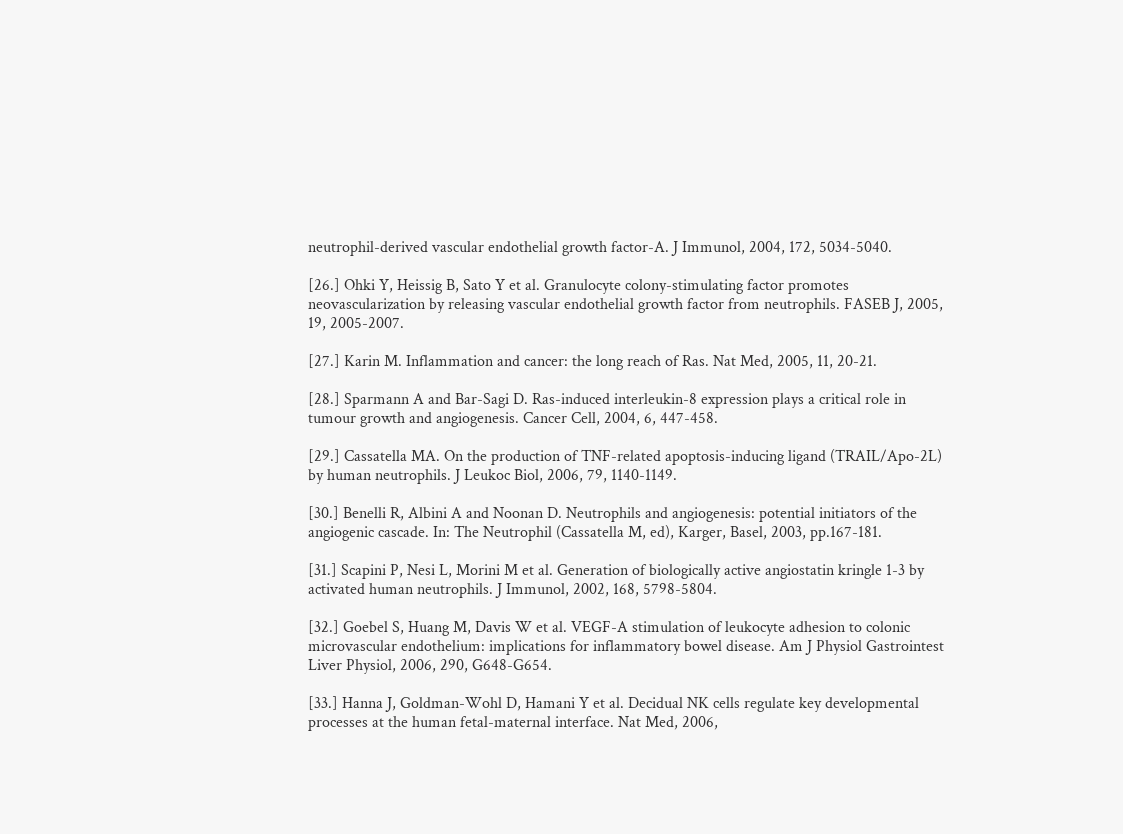neutrophil-derived vascular endothelial growth factor-A. J Immunol, 2004, 172, 5034-5040.

[26.] Ohki Y, Heissig B, Sato Y et al. Granulocyte colony-stimulating factor promotes neovascularization by releasing vascular endothelial growth factor from neutrophils. FASEB J, 2005, 19, 2005-2007.

[27.] Karin M. Inflammation and cancer: the long reach of Ras. Nat Med, 2005, 11, 20-21.

[28.] Sparmann A and Bar-Sagi D. Ras-induced interleukin-8 expression plays a critical role in tumour growth and angiogenesis. Cancer Cell, 2004, 6, 447-458.

[29.] Cassatella MA. On the production of TNF-related apoptosis-inducing ligand (TRAIL/Apo-2L) by human neutrophils. J Leukoc Biol, 2006, 79, 1140-1149.

[30.] Benelli R, Albini A and Noonan D. Neutrophils and angiogenesis: potential initiators of the angiogenic cascade. In: The Neutrophil (Cassatella M, ed), Karger, Basel, 2003, pp.167-181.

[31.] Scapini P, Nesi L, Morini M et al. Generation of biologically active angiostatin kringle 1-3 by activated human neutrophils. J Immunol, 2002, 168, 5798-5804.

[32.] Goebel S, Huang M, Davis W et al. VEGF-A stimulation of leukocyte adhesion to colonic microvascular endothelium: implications for inflammatory bowel disease. Am J Physiol Gastrointest Liver Physiol, 2006, 290, G648-G654.

[33.] Hanna J, Goldman-Wohl D, Hamani Y et al. Decidual NK cells regulate key developmental processes at the human fetal-maternal interface. Nat Med, 2006,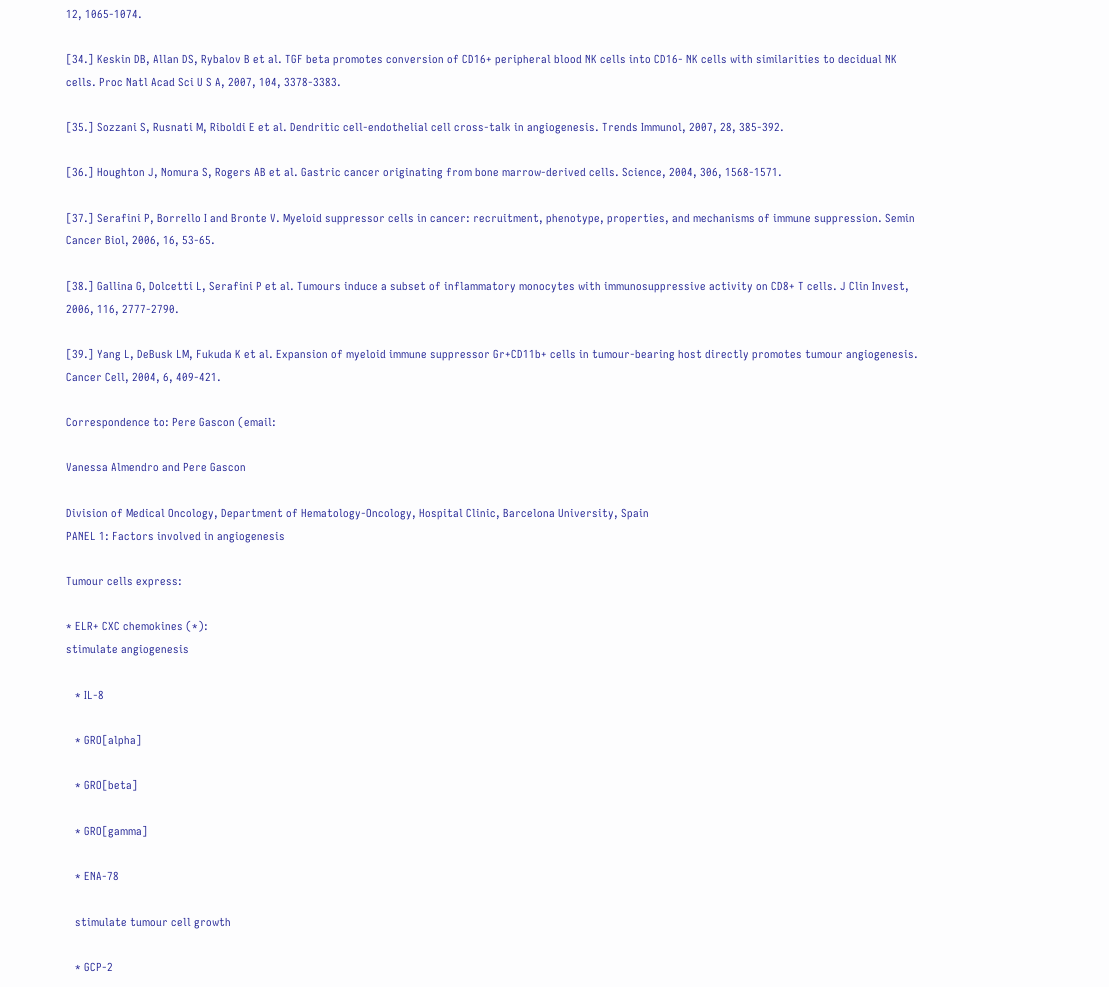12, 1065-1074.

[34.] Keskin DB, Allan DS, Rybalov B et al. TGF beta promotes conversion of CD16+ peripheral blood NK cells into CD16- NK cells with similarities to decidual NK cells. Proc Natl Acad Sci U S A, 2007, 104, 3378-3383.

[35.] Sozzani S, Rusnati M, Riboldi E et al. Dendritic cell-endothelial cell cross-talk in angiogenesis. Trends Immunol, 2007, 28, 385-392.

[36.] Houghton J, Nomura S, Rogers AB et al. Gastric cancer originating from bone marrow-derived cells. Science, 2004, 306, 1568-1571.

[37.] Serafini P, Borrello I and Bronte V. Myeloid suppressor cells in cancer: recruitment, phenotype, properties, and mechanisms of immune suppression. Semin Cancer Biol, 2006, 16, 53-65.

[38.] Gallina G, Dolcetti L, Serafini P et al. Tumours induce a subset of inflammatory monocytes with immunosuppressive activity on CD8+ T cells. J Clin Invest, 2006, 116, 2777-2790.

[39.] Yang L, DeBusk LM, Fukuda K et al. Expansion of myeloid immune suppressor Gr+CD11b+ cells in tumour-bearing host directly promotes tumour angiogenesis. Cancer Cell, 2004, 6, 409-421.

Correspondence to: Pere Gascon (email:

Vanessa Almendro and Pere Gascon

Division of Medical Oncology, Department of Hematology-Oncology, Hospital Clinic, Barcelona University, Spain
PANEL 1: Factors involved in angiogenesis

Tumour cells express:

* ELR+ CXC chemokines (*):
stimulate angiogenesis

   * IL-8

   * GRO[alpha]

   * GRO[beta]

   * GRO[gamma]

   * ENA-78

   stimulate tumour cell growth

   * GCP-2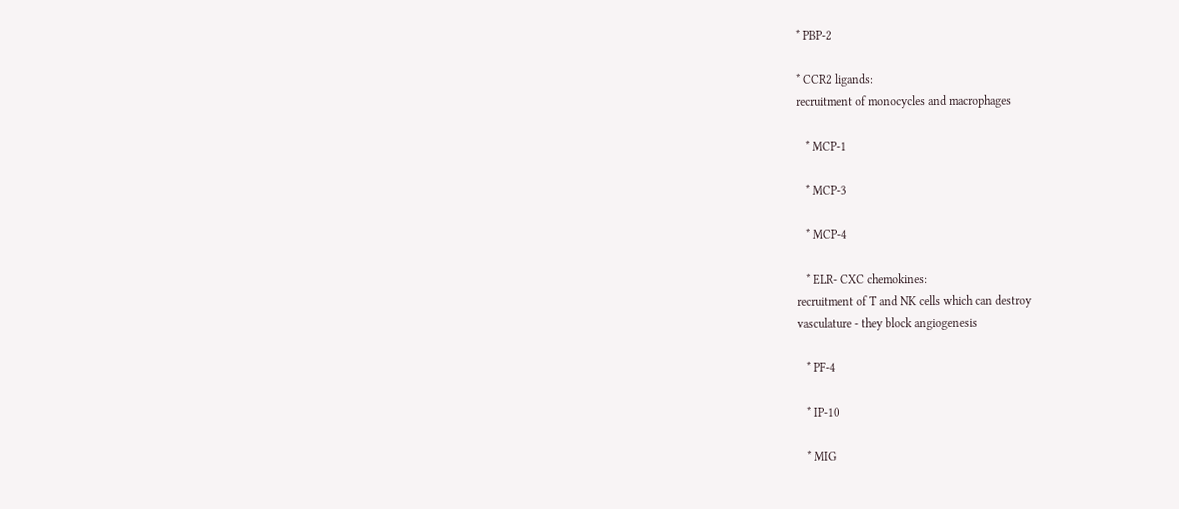* PBP-2

* CCR2 ligands:
recruitment of monocycles and macrophages

   * MCP-1

   * MCP-3

   * MCP-4

   * ELR- CXC chemokines:
recruitment of T and NK cells which can destroy
vasculature - they block angiogenesis

   * PF-4

   * IP-10

   * MIG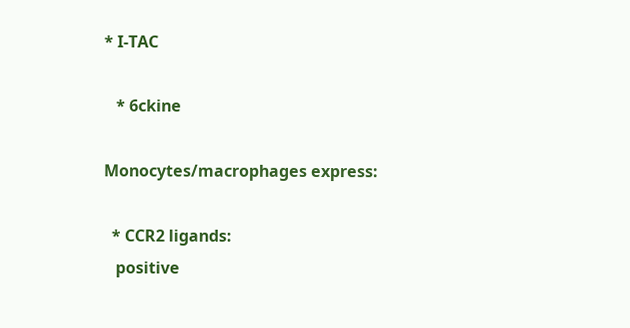* I-TAC

   * 6ckine

Monocytes/macrophages express:

  * CCR2 ligands:
   positive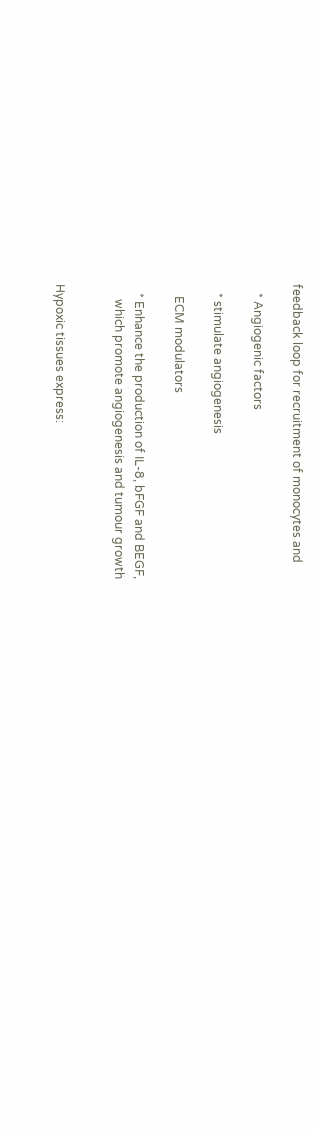feedback loop for recruitment of monocytes and

   * Angiogenic factors

   * stimulate angiogenesis

    ECM modulators

   * Enhance the production of IL-8, bFGF and BEGF,
     which promote angiogenesis and tumour growth


Hypoxic tissues express: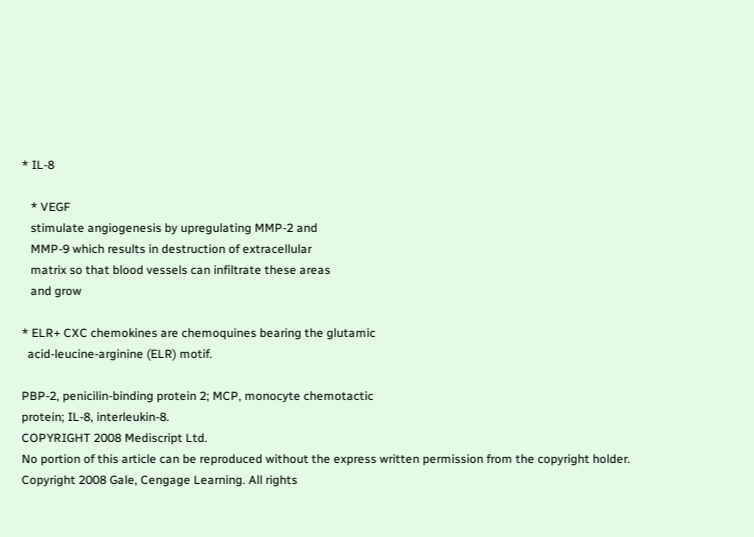* IL-8

   * VEGF
   stimulate angiogenesis by upregulating MMP-2 and
   MMP-9 which results in destruction of extracellular
   matrix so that blood vessels can infiltrate these areas
   and grow

* ELR+ CXC chemokines are chemoquines bearing the glutamic
  acid-leucine-arginine (ELR) motif.

PBP-2, penicilin-binding protein 2; MCP, monocyte chemotactic
protein; IL-8, interleukin-8.
COPYRIGHT 2008 Mediscript Ltd.
No portion of this article can be reproduced without the express written permission from the copyright holder.
Copyright 2008 Gale, Cengage Learning. All rights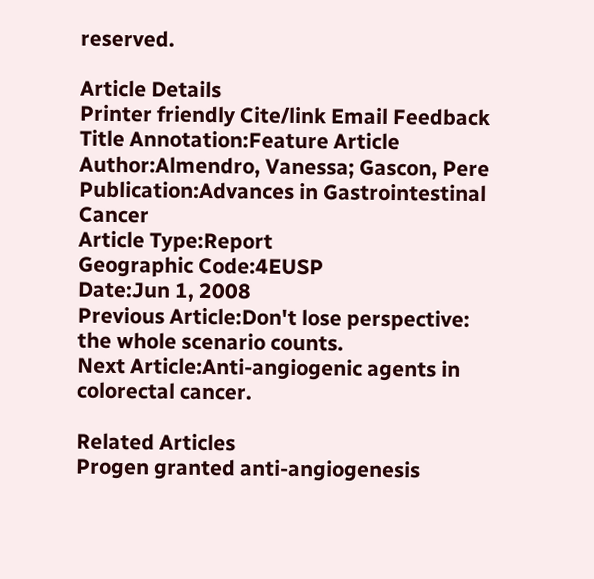reserved.

Article Details
Printer friendly Cite/link Email Feedback
Title Annotation:Feature Article
Author:Almendro, Vanessa; Gascon, Pere
Publication:Advances in Gastrointestinal Cancer
Article Type:Report
Geographic Code:4EUSP
Date:Jun 1, 2008
Previous Article:Don't lose perspective: the whole scenario counts.
Next Article:Anti-angiogenic agents in colorectal cancer.

Related Articles
Progen granted anti-angiogenesis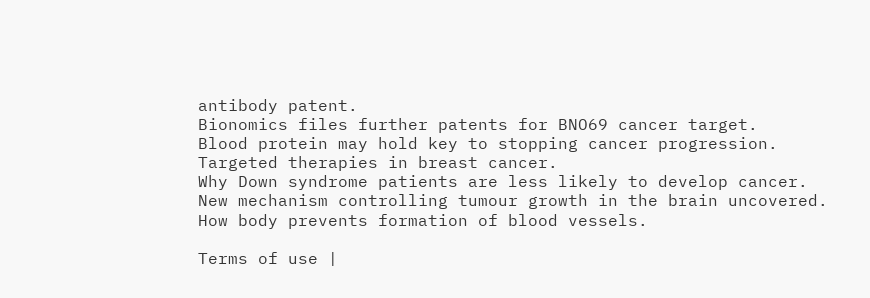antibody patent.
Bionomics files further patents for BNO69 cancer target.
Blood protein may hold key to stopping cancer progression.
Targeted therapies in breast cancer.
Why Down syndrome patients are less likely to develop cancer.
New mechanism controlling tumour growth in the brain uncovered.
How body prevents formation of blood vessels.

Terms of use |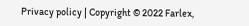Privacy policy | Copyright © 2022 Farlex,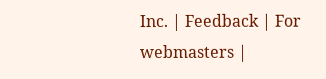Inc. | Feedback | For webmasters |